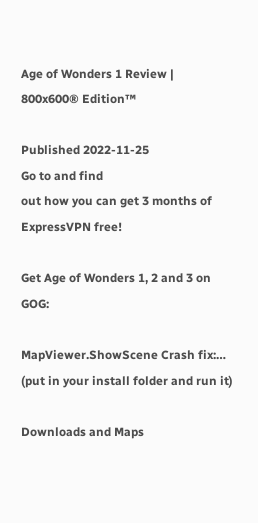Age of Wonders 1 Review | 800x600® Edition™

Published 2022-11-25
Go to and find
out how you can get 3 months of
ExpressVPN free!

Get Age of Wonders 1, 2 and 3 on GOG:

MapViewer.ShowScene Crash fix:…
(put in your install folder and run it)

Downloads and Maps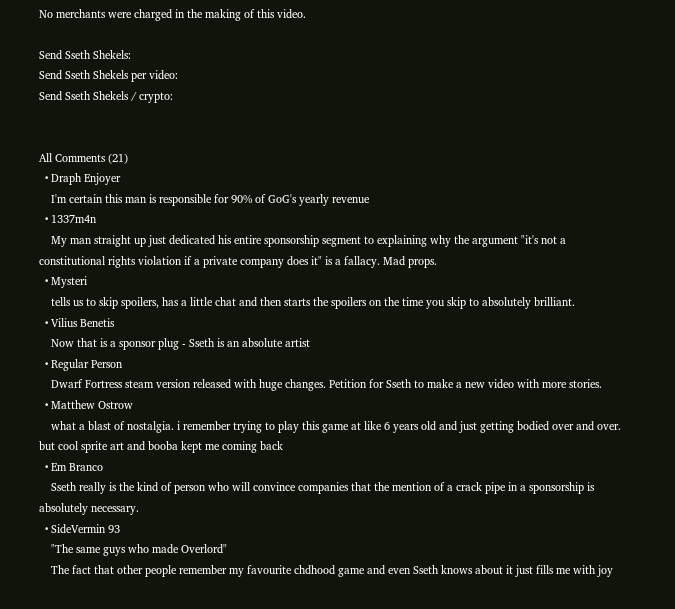No merchants were charged in the making of this video.

Send Sseth Shekels:
Send Sseth Shekels per video:
Send Sseth Shekels / crypto:


All Comments (21)
  • Draph Enjoyer
    I'm certain this man is responsible for 90% of GoG's yearly revenue
  • 1337m4n
    My man straight up just dedicated his entire sponsorship segment to explaining why the argument "it's not a constitutional rights violation if a private company does it" is a fallacy. Mad props.
  • Mysteri
    tells us to skip spoilers, has a little chat and then starts the spoilers on the time you skip to absolutely brilliant.
  • Vilius Benetis
    Now that is a sponsor plug - Sseth is an absolute artist
  • Regular Person
    Dwarf Fortress steam version released with huge changes. Petition for Sseth to make a new video with more stories.
  • Matthew Ostrow
    what a blast of nostalgia. i remember trying to play this game at like 6 years old and just getting bodied over and over. but cool sprite art and booba kept me coming back
  • Em Branco
    Sseth really is the kind of person who will convince companies that the mention of a crack pipe in a sponsorship is absolutely necessary.
  • SideVermin 93
    "The same guys who made Overlord"
    The fact that other people remember my favourite chdhood game and even Sseth knows about it just fills me with joy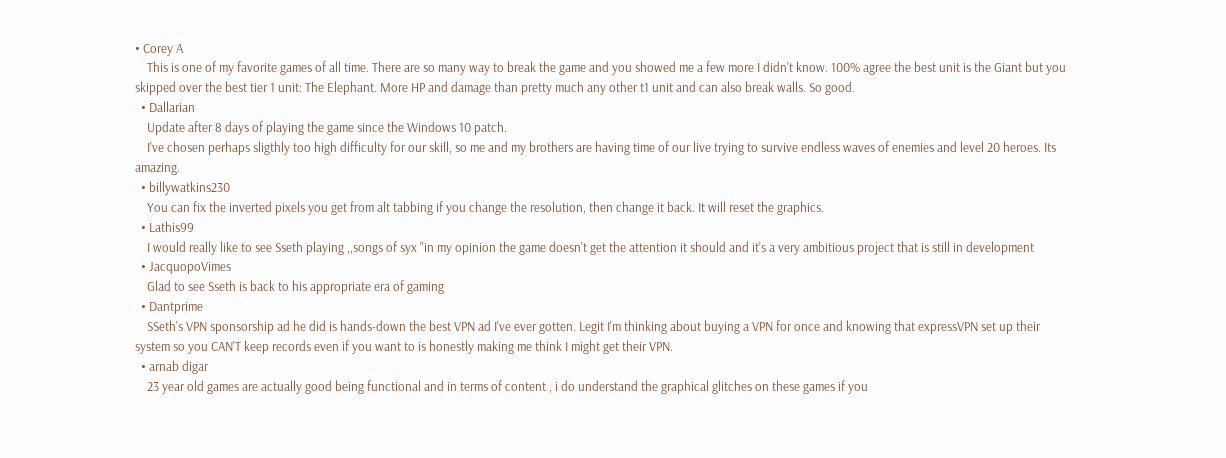• Corey A
    This is one of my favorite games of all time. There are so many way to break the game and you showed me a few more I didn't know. 100% agree the best unit is the Giant but you skipped over the best tier 1 unit: The Elephant. More HP and damage than pretty much any other t1 unit and can also break walls. So good.
  • Dallarian
    Update after 8 days of playing the game since the Windows 10 patch.
    I've chosen perhaps sligthly too high difficulty for our skill, so me and my brothers are having time of our live trying to survive endless waves of enemies and level 20 heroes. Its amazing.
  • billywatkins230
    You can fix the inverted pixels you get from alt tabbing if you change the resolution, then change it back. It will reset the graphics.
  • Lathis99
    I would really like to see Sseth playing ,,songs of syx "in my opinion the game doesn't get the attention it should and it's a very ambitious project that is still in development
  • JacquopoVimes
    Glad to see Sseth is back to his appropriate era of gaming
  • Dantprime
    SSeth's VPN sponsorship ad he did is hands-down the best VPN ad I've ever gotten. Legit I'm thinking about buying a VPN for once and knowing that expressVPN set up their system so you CAN'T keep records even if you want to is honestly making me think I might get their VPN.
  • arnab digar
    23 year old games are actually good being functional and in terms of content , i do understand the graphical glitches on these games if you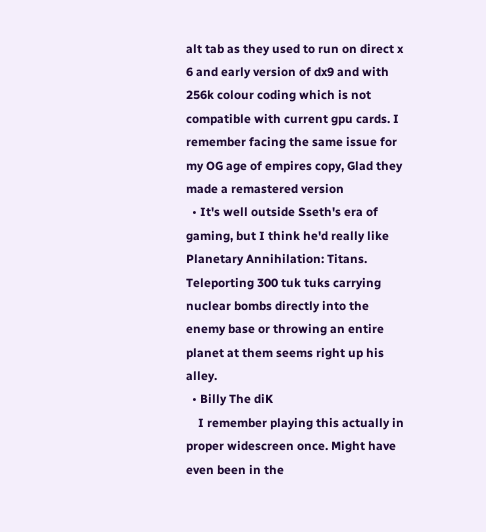alt tab as they used to run on direct x 6 and early version of dx9 and with 256k colour coding which is not compatible with current gpu cards. I remember facing the same issue for my OG age of empires copy, Glad they made a remastered version
  • It's well outside Sseth's era of gaming, but I think he'd really like Planetary Annihilation: Titans. Teleporting 300 tuk tuks carrying nuclear bombs directly into the enemy base or throwing an entire planet at them seems right up his alley.
  • Billy The diK
    I remember playing this actually in proper widescreen once. Might have even been in the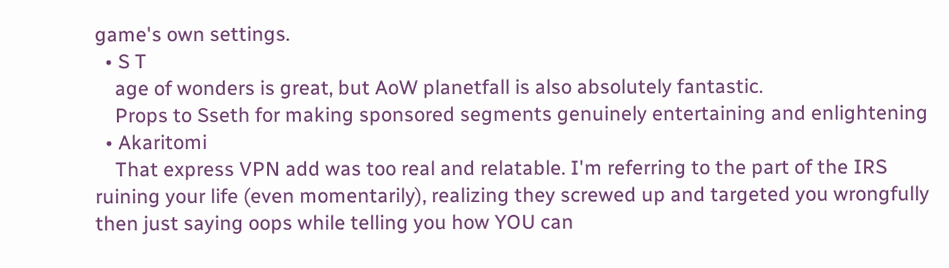game's own settings.
  • S T
    age of wonders is great, but AoW planetfall is also absolutely fantastic.
    Props to Sseth for making sponsored segments genuinely entertaining and enlightening
  • Akaritomi
    That express VPN add was too real and relatable. I'm referring to the part of the IRS ruining your life (even momentarily), realizing they screwed up and targeted you wrongfully then just saying oops while telling you how YOU can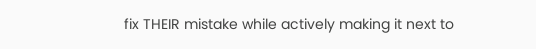fix THEIR mistake while actively making it next to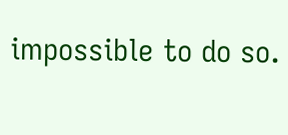impossible to do so.